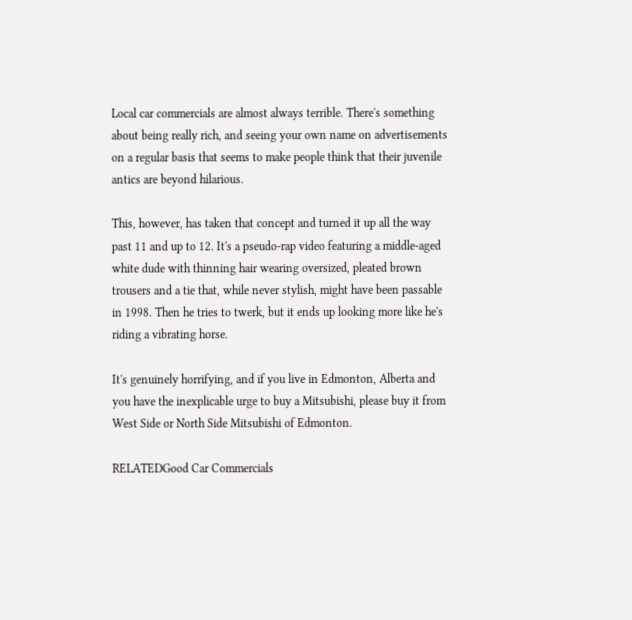Local car commercials are almost always terrible. There's something about being really rich, and seeing your own name on advertisements on a regular basis that seems to make people think that their juvenile antics are beyond hilarious.

This, however, has taken that concept and turned it up all the way past 11 and up to 12. It's a pseudo-rap video featuring a middle-aged white dude with thinning hair wearing oversized, pleated brown trousers and a tie that, while never stylish, might have been passable in 1998. Then he tries to twerk, but it ends up looking more like he's riding a vibrating horse.

It's genuinely horrifying, and if you live in Edmonton, Alberta and you have the inexplicable urge to buy a Mitsubishi, please buy it from West Side or North Side Mitsubishi of Edmonton.

RELATEDGood Car Commercials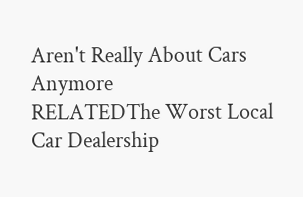Aren't Really About Cars Anymore
RELATEDThe Worst Local Car Dealership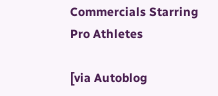Commercials Starring Pro Athletes

[via Autoblog